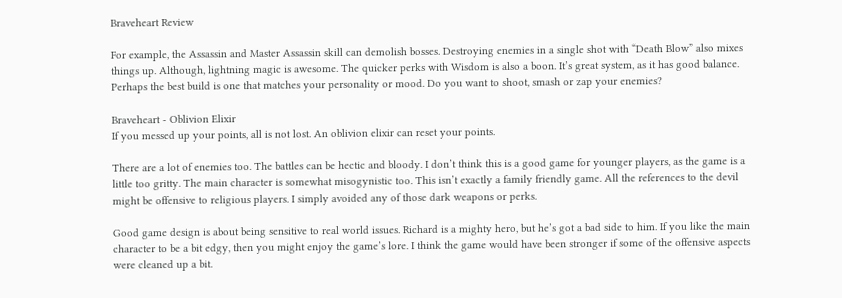Braveheart Review

For example, the Assassin and Master Assassin skill can demolish bosses. Destroying enemies in a single shot with “Death Blow” also mixes things up. Although, lightning magic is awesome. The quicker perks with Wisdom is also a boon. It’s great system, as it has good balance. Perhaps the best build is one that matches your personality or mood. Do you want to shoot, smash or zap your enemies?

Braveheart - Oblivion Elixir
If you messed up your points, all is not lost. An oblivion elixir can reset your points.

There are a lot of enemies too. The battles can be hectic and bloody. I don’t think this is a good game for younger players, as the game is a little too gritty. The main character is somewhat misogynistic too. This isn’t exactly a family friendly game. All the references to the devil might be offensive to religious players. I simply avoided any of those dark weapons or perks.

Good game design is about being sensitive to real world issues. Richard is a mighty hero, but he’s got a bad side to him. If you like the main character to be a bit edgy, then you might enjoy the game’s lore. I think the game would have been stronger if some of the offensive aspects were cleaned up a bit.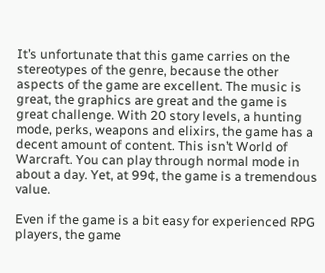It’s unfortunate that this game carries on the stereotypes of the genre, because the other aspects of the game are excellent. The music is great, the graphics are great and the game is great challenge. With 20 story levels, a hunting mode, perks, weapons and elixirs, the game has a decent amount of content. This isn’t World of Warcraft. You can play through normal mode in about a day. Yet, at 99¢, the game is a tremendous value.

Even if the game is a bit easy for experienced RPG players, the game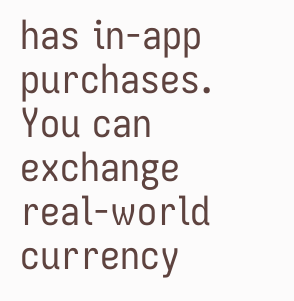has in-app purchases. You can exchange real-world currency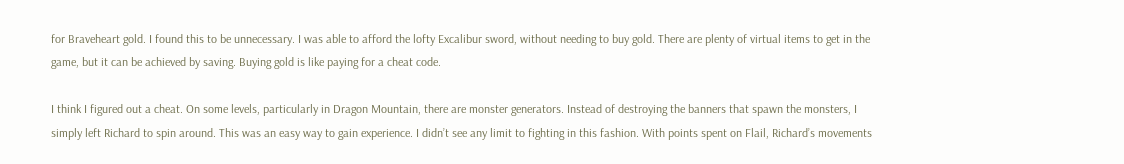for Braveheart gold. I found this to be unnecessary. I was able to afford the lofty Excalibur sword, without needing to buy gold. There are plenty of virtual items to get in the game, but it can be achieved by saving. Buying gold is like paying for a cheat code.

I think I figured out a cheat. On some levels, particularly in Dragon Mountain, there are monster generators. Instead of destroying the banners that spawn the monsters, I simply left Richard to spin around. This was an easy way to gain experience. I didn’t see any limit to fighting in this fashion. With points spent on Flail, Richard’s movements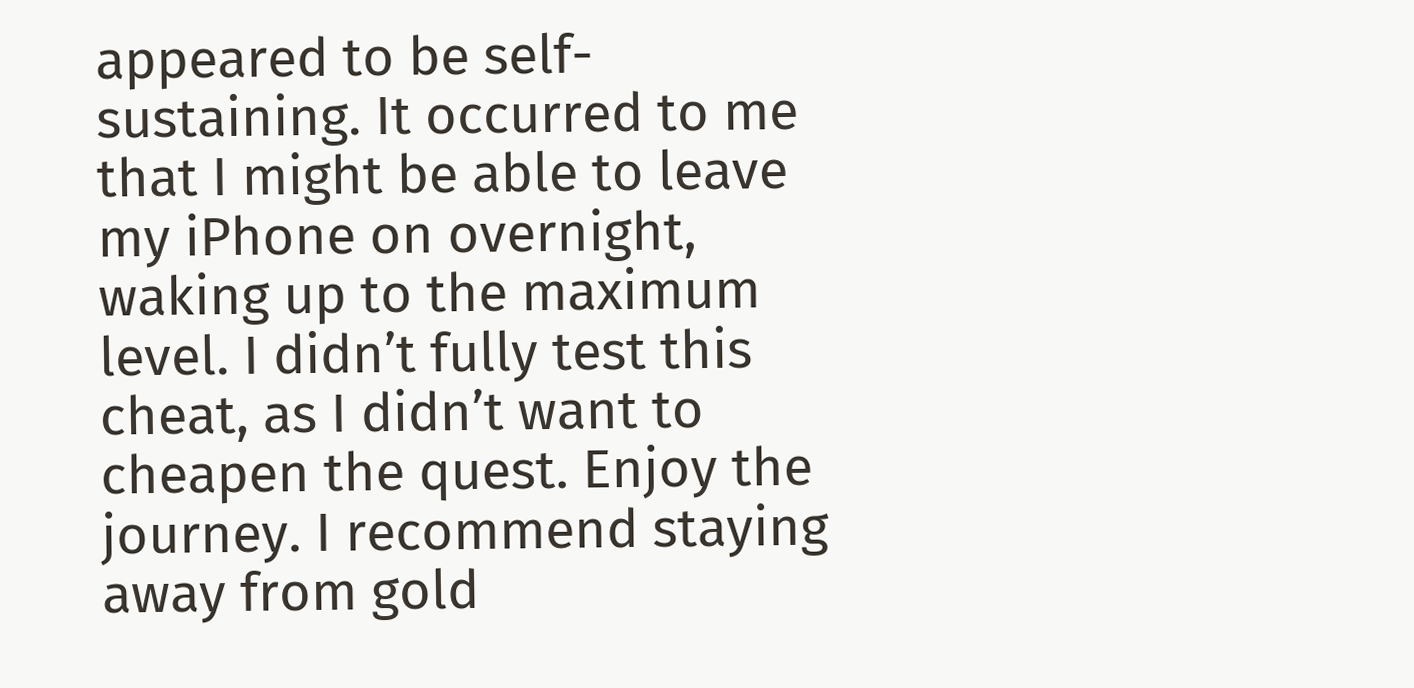appeared to be self-sustaining. It occurred to me that I might be able to leave my iPhone on overnight, waking up to the maximum level. I didn’t fully test this cheat, as I didn’t want to cheapen the quest. Enjoy the journey. I recommend staying away from gold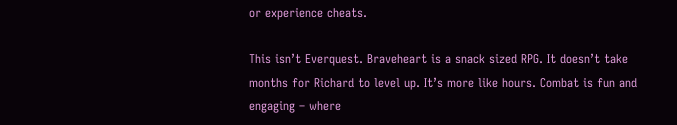or experience cheats.

This isn’t Everquest. Braveheart is a snack sized RPG. It doesn’t take months for Richard to level up. It’s more like hours. Combat is fun and engaging – where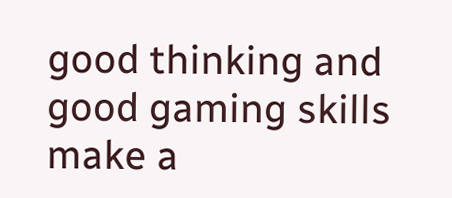good thinking and good gaming skills make a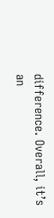difference. Overall, it’s an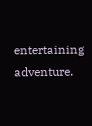entertaining adventure.